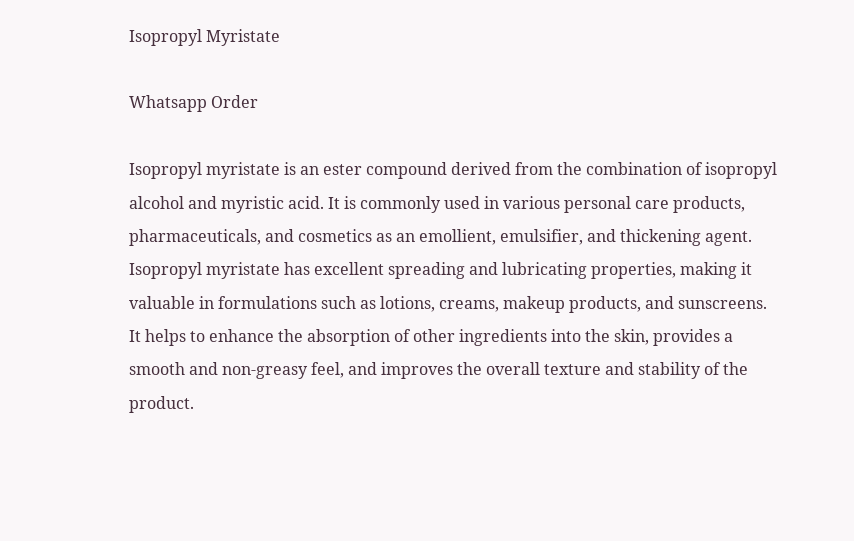Isopropyl Myristate

Whatsapp Order

Isopropyl myristate is an ester compound derived from the combination of isopropyl alcohol and myristic acid. It is commonly used in various personal care products, pharmaceuticals, and cosmetics as an emollient, emulsifier, and thickening agent. Isopropyl myristate has excellent spreading and lubricating properties, making it valuable in formulations such as lotions, creams, makeup products, and sunscreens. It helps to enhance the absorption of other ingredients into the skin, provides a smooth and non-greasy feel, and improves the overall texture and stability of the product.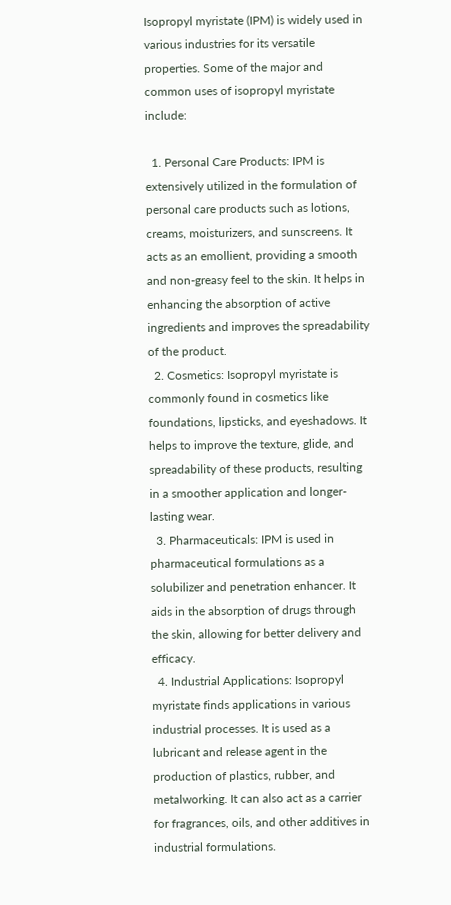Isopropyl myristate (IPM) is widely used in various industries for its versatile properties. Some of the major and common uses of isopropyl myristate include:

  1. Personal Care Products: IPM is extensively utilized in the formulation of personal care products such as lotions, creams, moisturizers, and sunscreens. It acts as an emollient, providing a smooth and non-greasy feel to the skin. It helps in enhancing the absorption of active ingredients and improves the spreadability of the product.
  2. Cosmetics: Isopropyl myristate is commonly found in cosmetics like foundations, lipsticks, and eyeshadows. It helps to improve the texture, glide, and spreadability of these products, resulting in a smoother application and longer-lasting wear.
  3. Pharmaceuticals: IPM is used in pharmaceutical formulations as a solubilizer and penetration enhancer. It aids in the absorption of drugs through the skin, allowing for better delivery and efficacy.
  4. Industrial Applications: Isopropyl myristate finds applications in various industrial processes. It is used as a lubricant and release agent in the production of plastics, rubber, and metalworking. It can also act as a carrier for fragrances, oils, and other additives in industrial formulations.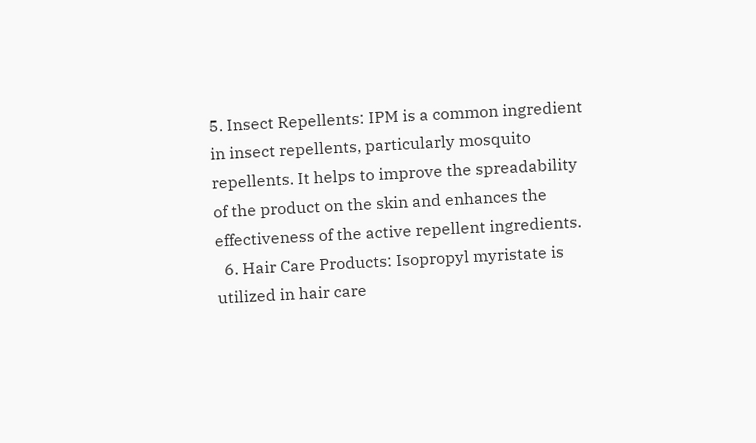5. Insect Repellents: IPM is a common ingredient in insect repellents, particularly mosquito repellents. It helps to improve the spreadability of the product on the skin and enhances the effectiveness of the active repellent ingredients.
  6. Hair Care Products: Isopropyl myristate is utilized in hair care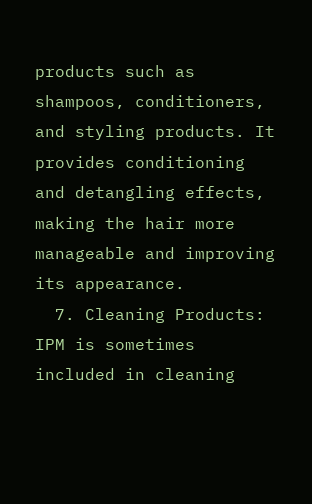products such as shampoos, conditioners, and styling products. It provides conditioning and detangling effects, making the hair more manageable and improving its appearance.
  7. Cleaning Products: IPM is sometimes included in cleaning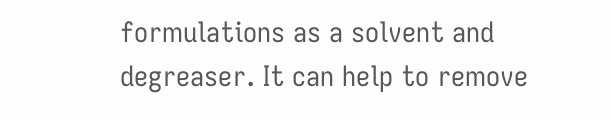formulations as a solvent and degreaser. It can help to remove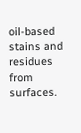oil-based stains and residues from surfaces.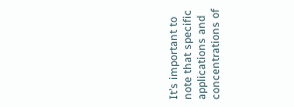It’s important to note that specific applications and concentrations of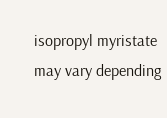isopropyl myristate may vary depending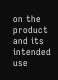on the product and its intended use